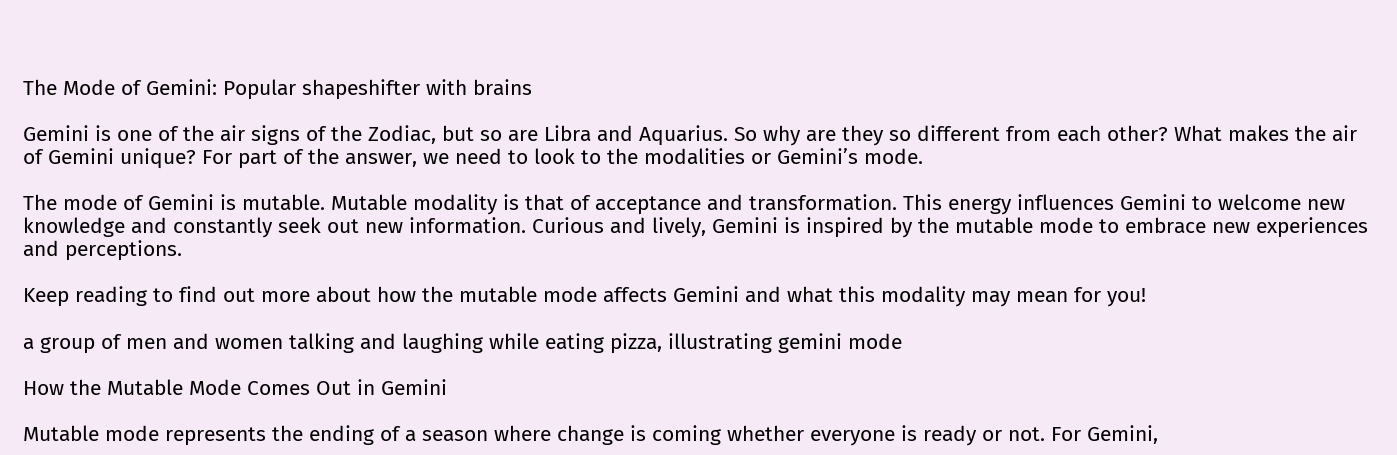The Mode of Gemini: Popular shapeshifter with brains

Gemini is one of the air signs of the Zodiac, but so are Libra and Aquarius. So why are they so different from each other? What makes the air of Gemini unique? For part of the answer, we need to look to the modalities or Gemini’s mode.

The mode of Gemini is mutable. Mutable modality is that of acceptance and transformation. This energy influences Gemini to welcome new knowledge and constantly seek out new information. Curious and lively, Gemini is inspired by the mutable mode to embrace new experiences and perceptions.

Keep reading to find out more about how the mutable mode affects Gemini and what this modality may mean for you!

a group of men and women talking and laughing while eating pizza, illustrating gemini mode

How the Mutable Mode Comes Out in Gemini

Mutable mode represents the ending of a season where change is coming whether everyone is ready or not. For Gemini,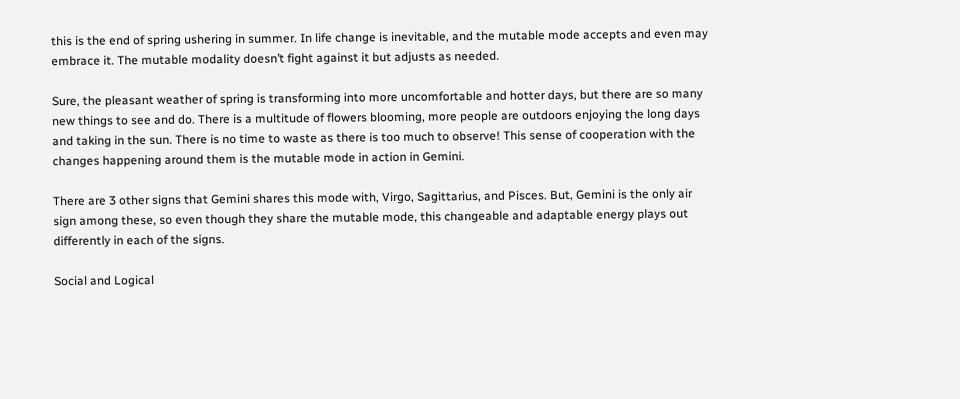this is the end of spring ushering in summer. In life change is inevitable, and the mutable mode accepts and even may embrace it. The mutable modality doesn’t fight against it but adjusts as needed.

Sure, the pleasant weather of spring is transforming into more uncomfortable and hotter days, but there are so many new things to see and do. There is a multitude of flowers blooming, more people are outdoors enjoying the long days and taking in the sun. There is no time to waste as there is too much to observe! This sense of cooperation with the changes happening around them is the mutable mode in action in Gemini.

There are 3 other signs that Gemini shares this mode with, Virgo, Sagittarius, and Pisces. But, Gemini is the only air sign among these, so even though they share the mutable mode, this changeable and adaptable energy plays out differently in each of the signs.

Social and Logical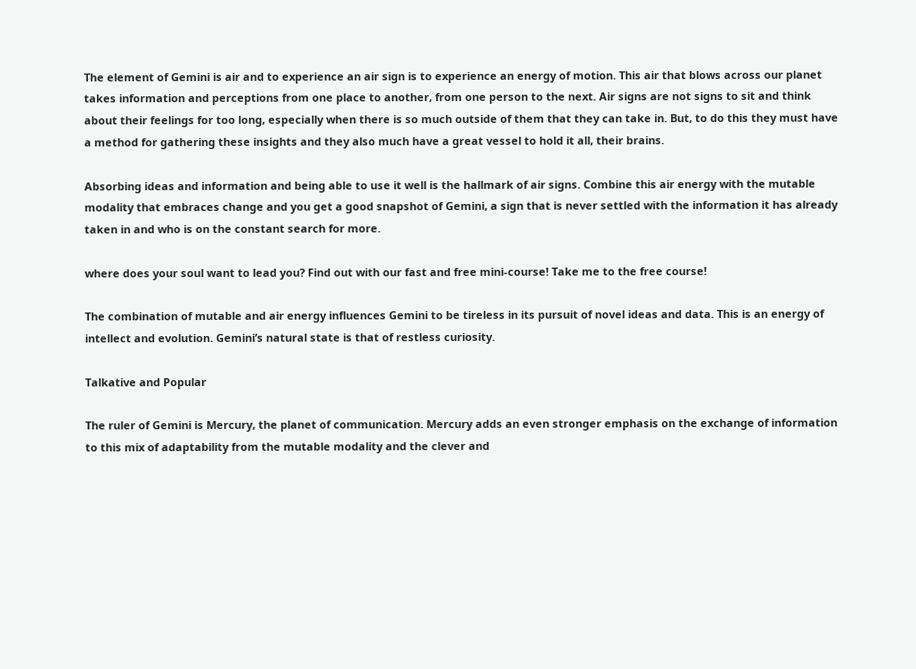The element of Gemini is air and to experience an air sign is to experience an energy of motion. This air that blows across our planet takes information and perceptions from one place to another, from one person to the next. Air signs are not signs to sit and think about their feelings for too long, especially when there is so much outside of them that they can take in. But, to do this they must have a method for gathering these insights and they also much have a great vessel to hold it all, their brains.

Absorbing ideas and information and being able to use it well is the hallmark of air signs. Combine this air energy with the mutable modality that embraces change and you get a good snapshot of Gemini, a sign that is never settled with the information it has already taken in and who is on the constant search for more.

where does your soul want to lead you? Find out with our fast and free mini-course! Take me to the free course!

The combination of mutable and air energy influences Gemini to be tireless in its pursuit of novel ideas and data. This is an energy of intellect and evolution. Gemini’s natural state is that of restless curiosity.

Talkative and Popular

The ruler of Gemini is Mercury, the planet of communication. Mercury adds an even stronger emphasis on the exchange of information to this mix of adaptability from the mutable modality and the clever and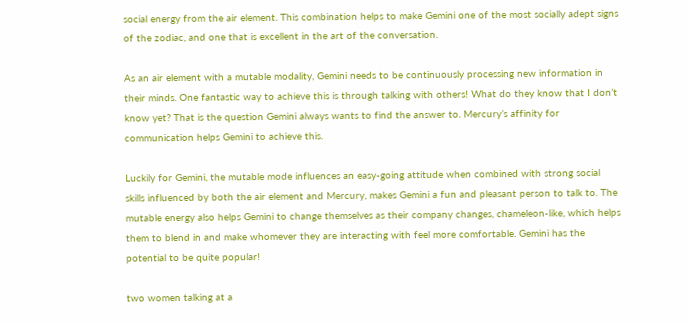social energy from the air element. This combination helps to make Gemini one of the most socially adept signs of the zodiac, and one that is excellent in the art of the conversation.

As an air element with a mutable modality, Gemini needs to be continuously processing new information in their minds. One fantastic way to achieve this is through talking with others! What do they know that I don’t know yet? That is the question Gemini always wants to find the answer to. Mercury’s affinity for communication helps Gemini to achieve this.

Luckily for Gemini, the mutable mode influences an easy-going attitude when combined with strong social skills influenced by both the air element and Mercury, makes Gemini a fun and pleasant person to talk to. The mutable energy also helps Gemini to change themselves as their company changes, chameleon-like, which helps them to blend in and make whomever they are interacting with feel more comfortable. Gemini has the potential to be quite popular!

two women talking at a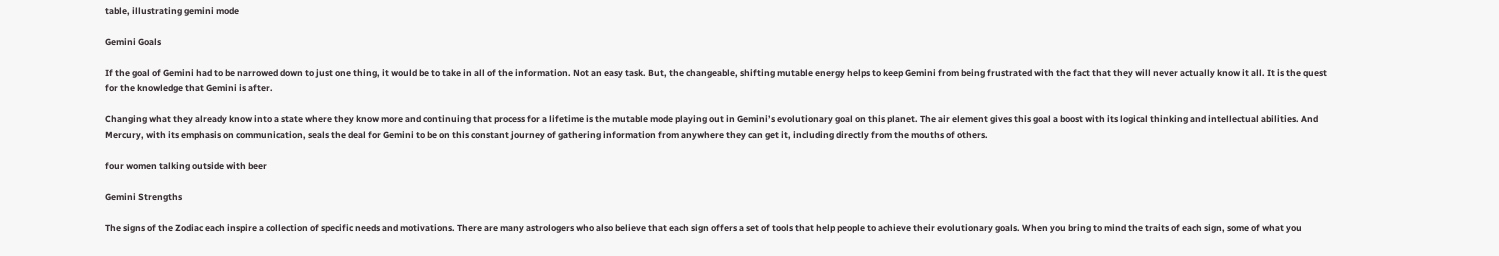table, illustrating gemini mode

Gemini Goals

If the goal of Gemini had to be narrowed down to just one thing, it would be to take in all of the information. Not an easy task. But, the changeable, shifting mutable energy helps to keep Gemini from being frustrated with the fact that they will never actually know it all. It is the quest for the knowledge that Gemini is after.

Changing what they already know into a state where they know more and continuing that process for a lifetime is the mutable mode playing out in Gemini’s evolutionary goal on this planet. The air element gives this goal a boost with its logical thinking and intellectual abilities. And Mercury, with its emphasis on communication, seals the deal for Gemini to be on this constant journey of gathering information from anywhere they can get it, including directly from the mouths of others.

four women talking outside with beer

Gemini Strengths

The signs of the Zodiac each inspire a collection of specific needs and motivations. There are many astrologers who also believe that each sign offers a set of tools that help people to achieve their evolutionary goals. When you bring to mind the traits of each sign, some of what you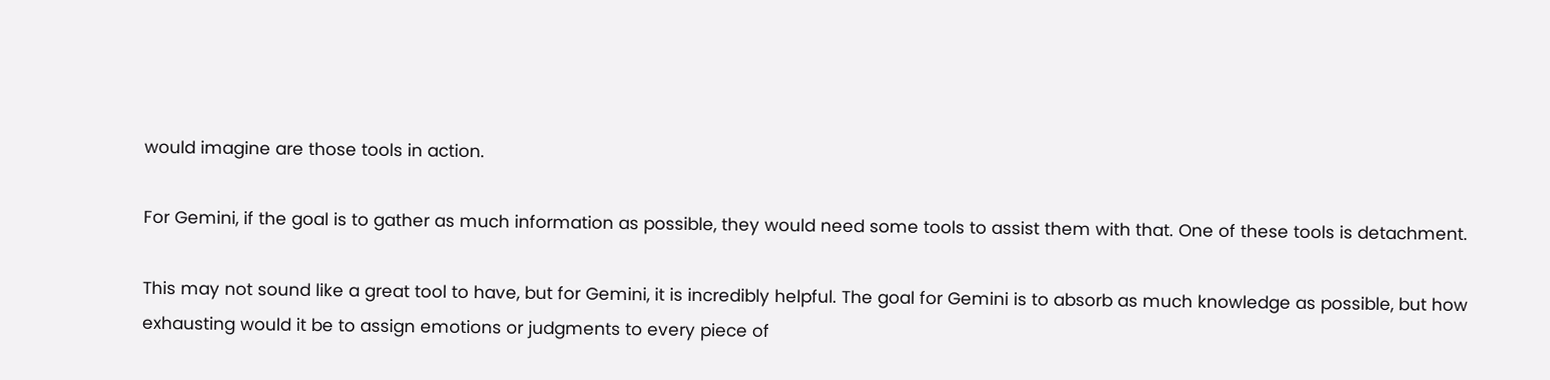would imagine are those tools in action.

For Gemini, if the goal is to gather as much information as possible, they would need some tools to assist them with that. One of these tools is detachment.

This may not sound like a great tool to have, but for Gemini, it is incredibly helpful. The goal for Gemini is to absorb as much knowledge as possible, but how exhausting would it be to assign emotions or judgments to every piece of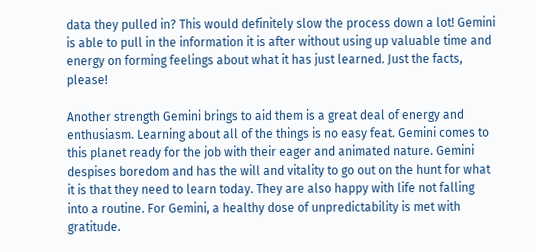data they pulled in? This would definitely slow the process down a lot! Gemini is able to pull in the information it is after without using up valuable time and energy on forming feelings about what it has just learned. Just the facts, please!

Another strength Gemini brings to aid them is a great deal of energy and enthusiasm. Learning about all of the things is no easy feat. Gemini comes to this planet ready for the job with their eager and animated nature. Gemini despises boredom and has the will and vitality to go out on the hunt for what it is that they need to learn today. They are also happy with life not falling into a routine. For Gemini, a healthy dose of unpredictability is met with gratitude.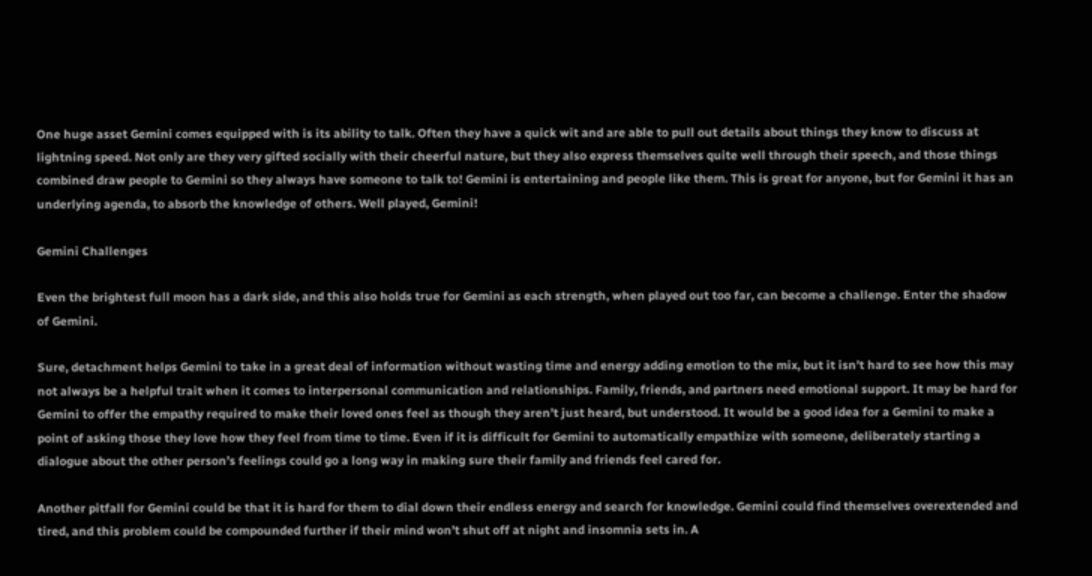One huge asset Gemini comes equipped with is its ability to talk. Often they have a quick wit and are able to pull out details about things they know to discuss at lightning speed. Not only are they very gifted socially with their cheerful nature, but they also express themselves quite well through their speech, and those things combined draw people to Gemini so they always have someone to talk to! Gemini is entertaining and people like them. This is great for anyone, but for Gemini it has an underlying agenda, to absorb the knowledge of others. Well played, Gemini!

Gemini Challenges

Even the brightest full moon has a dark side, and this also holds true for Gemini as each strength, when played out too far, can become a challenge. Enter the shadow of Gemini.

Sure, detachment helps Gemini to take in a great deal of information without wasting time and energy adding emotion to the mix, but it isn’t hard to see how this may not always be a helpful trait when it comes to interpersonal communication and relationships. Family, friends, and partners need emotional support. It may be hard for Gemini to offer the empathy required to make their loved ones feel as though they aren’t just heard, but understood. It would be a good idea for a Gemini to make a point of asking those they love how they feel from time to time. Even if it is difficult for Gemini to automatically empathize with someone, deliberately starting a dialogue about the other person’s feelings could go a long way in making sure their family and friends feel cared for.

Another pitfall for Gemini could be that it is hard for them to dial down their endless energy and search for knowledge. Gemini could find themselves overextended and tired, and this problem could be compounded further if their mind won’t shut off at night and insomnia sets in. A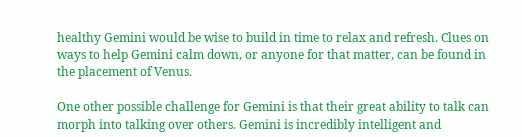healthy Gemini would be wise to build in time to relax and refresh. Clues on ways to help Gemini calm down, or anyone for that matter, can be found in the placement of Venus.

One other possible challenge for Gemini is that their great ability to talk can morph into talking over others. Gemini is incredibly intelligent and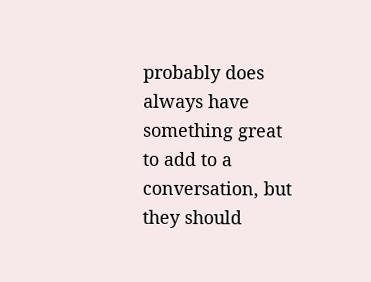probably does always have something great to add to a conversation, but they should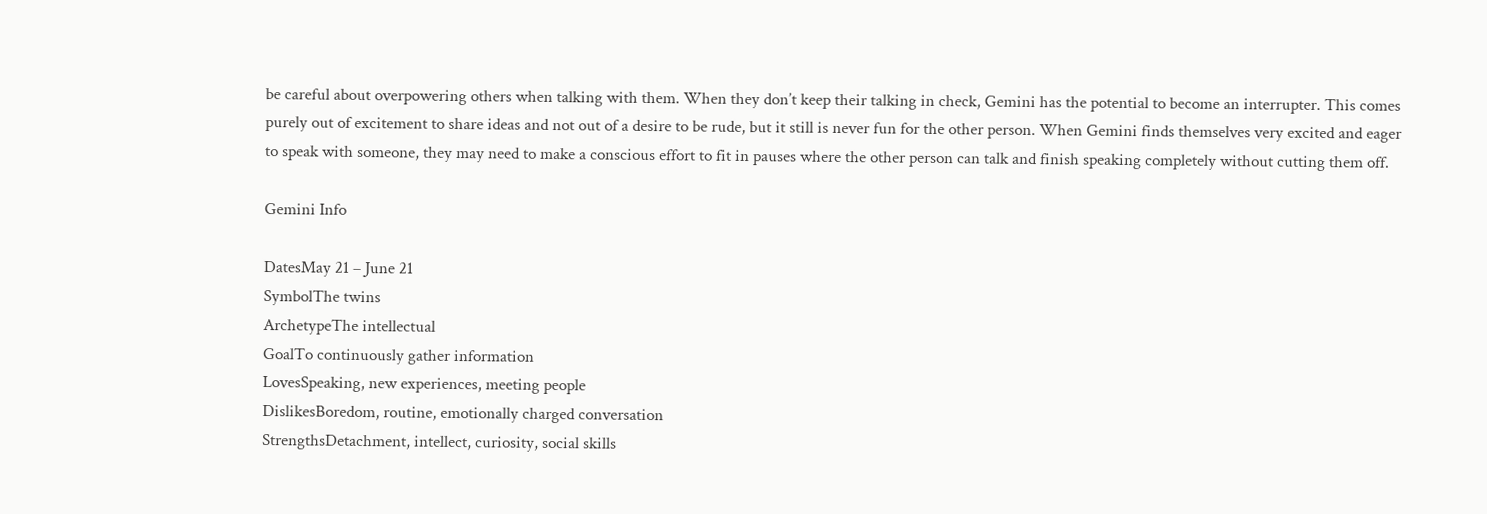be careful about overpowering others when talking with them. When they don’t keep their talking in check, Gemini has the potential to become an interrupter. This comes purely out of excitement to share ideas and not out of a desire to be rude, but it still is never fun for the other person. When Gemini finds themselves very excited and eager to speak with someone, they may need to make a conscious effort to fit in pauses where the other person can talk and finish speaking completely without cutting them off.

Gemini Info

DatesMay 21 – June 21
SymbolThe twins
ArchetypeThe intellectual
GoalTo continuously gather information
LovesSpeaking, new experiences, meeting people
DislikesBoredom, routine, emotionally charged conversation
StrengthsDetachment, intellect, curiosity, social skills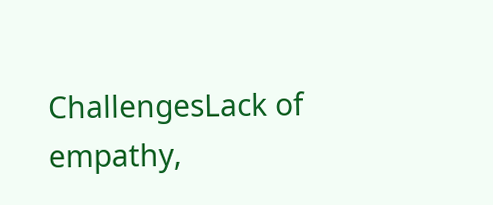ChallengesLack of empathy,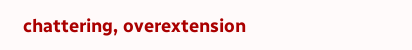chattering, overextension